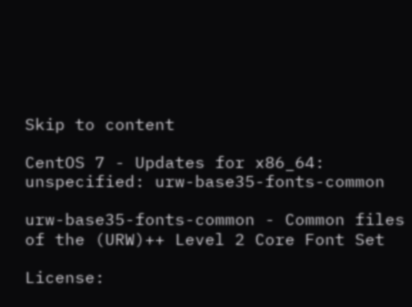Skip to content

CentOS 7 - Updates for x86_64: unspecified: urw-base35-fonts-common

urw-base35-fonts-common - Common files of the (URW)++ Level 2 Core Font Set

License: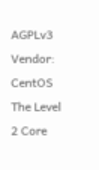AGPLv3
Vendor: CentOS
The Level 2 Core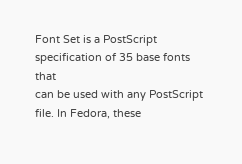Font Set is a PostScript specification of 35 base fonts that
can be used with any PostScript file. In Fedora, these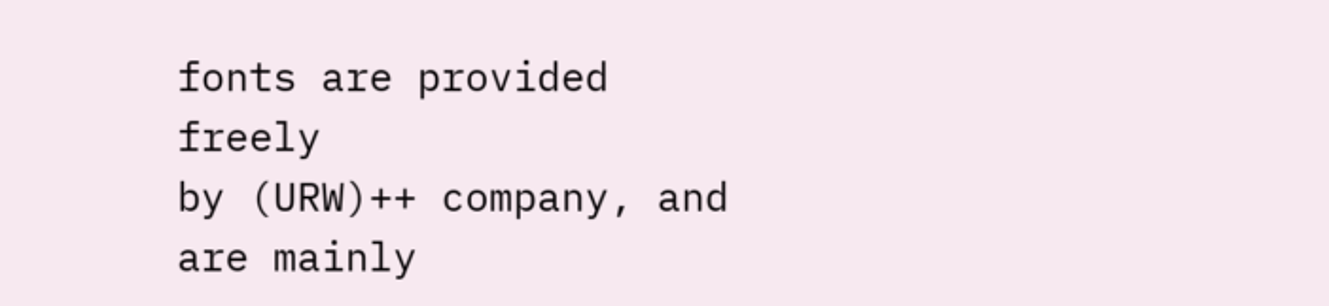fonts are provided freely
by (URW)++ company, and are mainly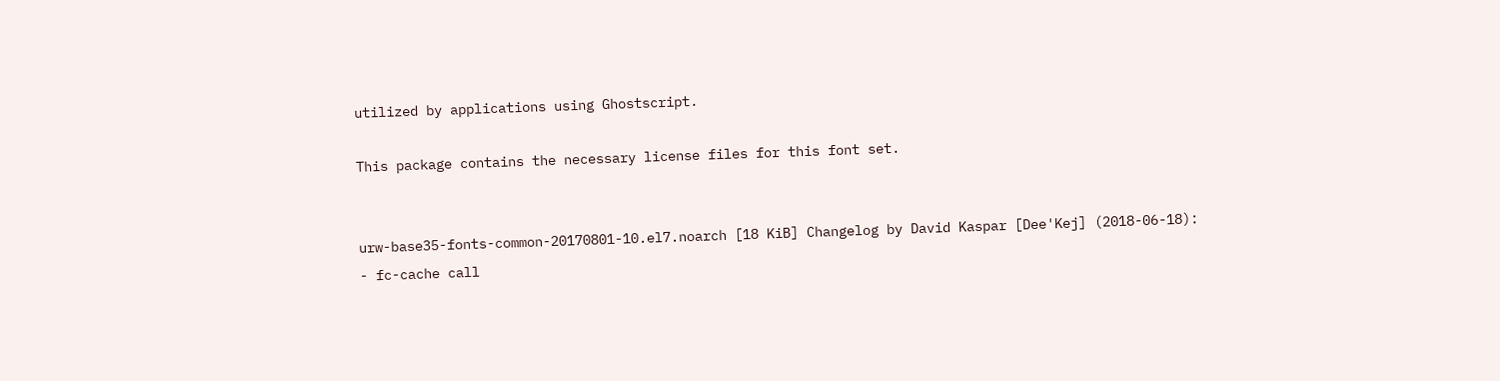utilized by applications using Ghostscript.

This package contains the necessary license files for this font set.


urw-base35-fonts-common-20170801-10.el7.noarch [18 KiB] Changelog by David Kaspar [Dee'Kej] (2018-06-18):
- fc-cache call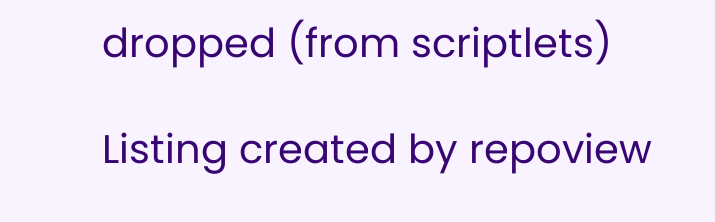dropped (from scriptlets)

Listing created by repoview